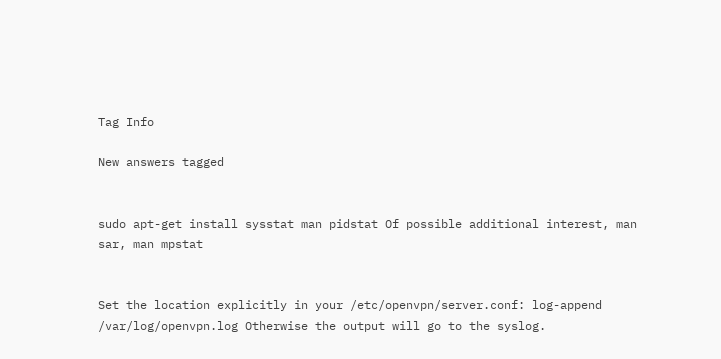Tag Info

New answers tagged


sudo apt-get install sysstat man pidstat Of possible additional interest, man sar, man mpstat


Set the location explicitly in your /etc/openvpn/server.conf: log-append /var/log/openvpn.log Otherwise the output will go to the syslog.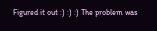Figured it out :) :) :) The problem was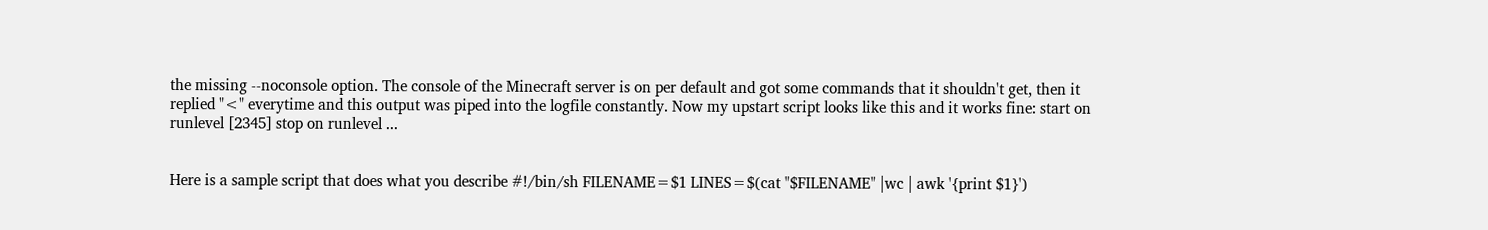the missing --noconsole option. The console of the Minecraft server is on per default and got some commands that it shouldn't get, then it replied "<" everytime and this output was piped into the logfile constantly. Now my upstart script looks like this and it works fine: start on runlevel [2345] stop on runlevel ...


Here is a sample script that does what you describe #!/bin/sh FILENAME=$1 LINES=$(cat "$FILENAME" |wc | awk '{print $1}')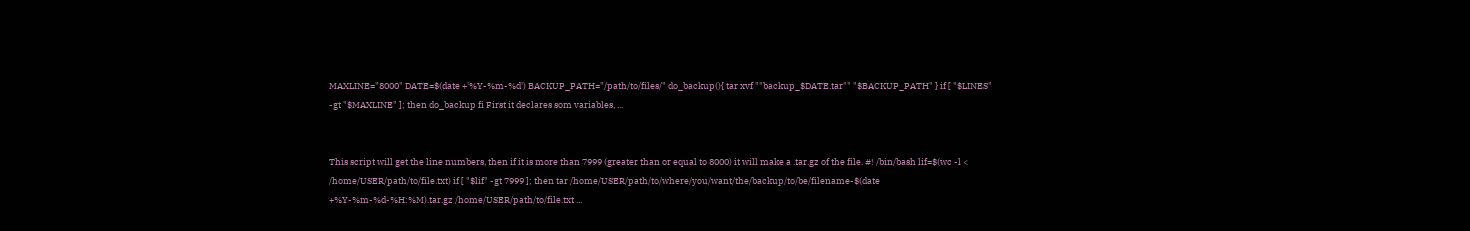MAXLINE="8000" DATE=$(date +'%Y-%m-%d') BACKUP_PATH="/path/to/files/" do_backup(){ tar xvf ""backup_$DATE.tar"" "$BACKUP_PATH" } if [ "$LINES" -gt "$MAXLINE" ]; then do_backup fi First it declares som variables, ...


This script will get the line numbers, then if it is more than 7999 (greater than or equal to 8000) it will make a .tar.gz of the file. #! /bin/bash lif=$(wc -l < /home/USER/path/to/file.txt) if [ "$lif" -gt 7999 ]; then tar /home/USER/path/to/where/you/want/the/backup/to/be/filename-$(date +%Y-%m-%d-%H:%M).tar.gz /home/USER/path/to/file.txt ...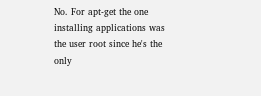No. For apt-get the one installing applications was the user root since he's the only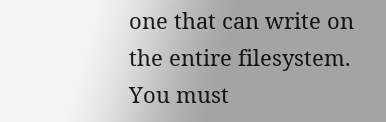one that can write on the entire filesystem. You must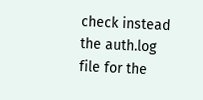check instead the auth.log file for the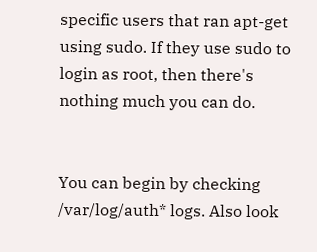specific users that ran apt-get using sudo. If they use sudo to login as root, then there's nothing much you can do.


You can begin by checking /var/log/auth* logs. Also look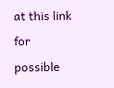at this link for possible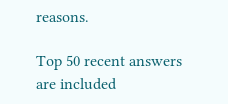reasons.

Top 50 recent answers are included